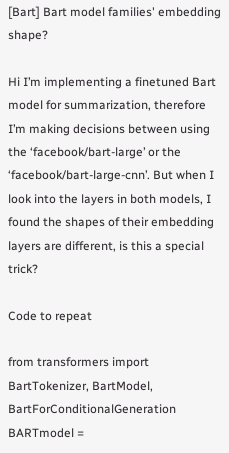[Bart] Bart model families' embedding shape?

Hi I’m implementing a finetuned Bart model for summarization, therefore I’m making decisions between using the ‘facebook/bart-large’ or the ‘facebook/bart-large-cnn’. But when I look into the layers in both models, I found the shapes of their embedding layers are different, is this a special trick?

Code to repeat

from transformers import BartTokenizer, BartModel, BartForConditionalGeneration
BARTmodel =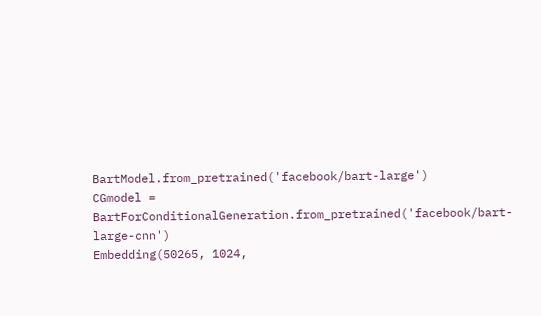BartModel.from_pretrained('facebook/bart-large')
CGmodel = BartForConditionalGeneration.from_pretrained('facebook/bart-large-cnn')
Embedding(50265, 1024,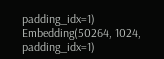padding_idx=1)
Embedding(50264, 1024, padding_idx=1)